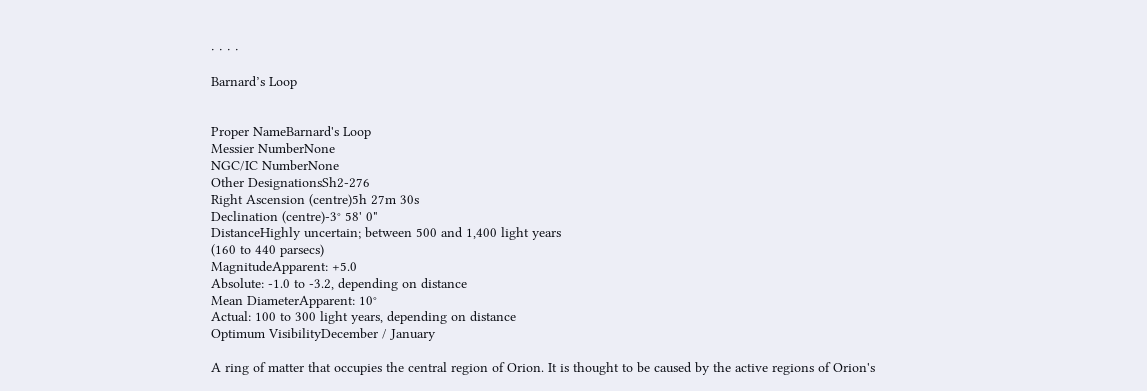· · · ·

Barnard’s Loop


Proper NameBarnard's Loop
Messier NumberNone
NGC/IC NumberNone
Other DesignationsSh2-276
Right Ascension (centre)5h 27m 30s
Declination (centre)-3° 58' 0"
DistanceHighly uncertain; between 500 and 1,400 light years
(160 to 440 parsecs)
MagnitudeApparent: +5.0
Absolute: -1.0 to -3.2, depending on distance
Mean DiameterApparent: 10°
Actual: 100 to 300 light years, depending on distance
Optimum VisibilityDecember / January

A ring of matter that occupies the central region of Orion. It is thought to be caused by the active regions of Orion's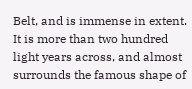Belt, and is immense in extent. It is more than two hundred light years across, and almost surrounds the famous shape of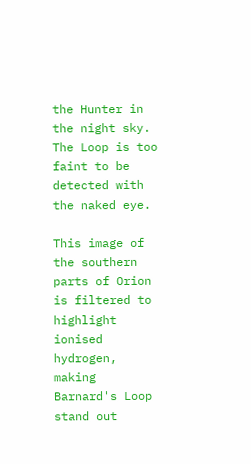the Hunter in the night sky. The Loop is too faint to be detected with the naked eye.

This image of the southern parts of Orion is filtered to highlight ionised hydrogen, making Barnard's Loop stand out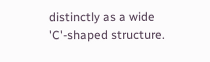distinctly as a wide 'C'-shaped structure.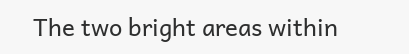The two bright areas within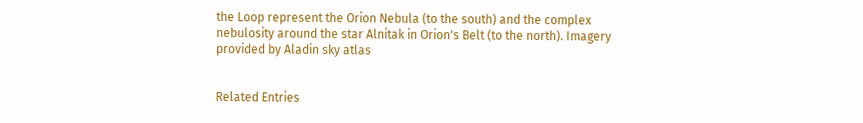the Loop represent the Orion Nebula (to the south) and the complex nebulosity around the star Alnitak in Orion's Belt (to the north). Imagery provided by Aladin sky atlas


Related Entries